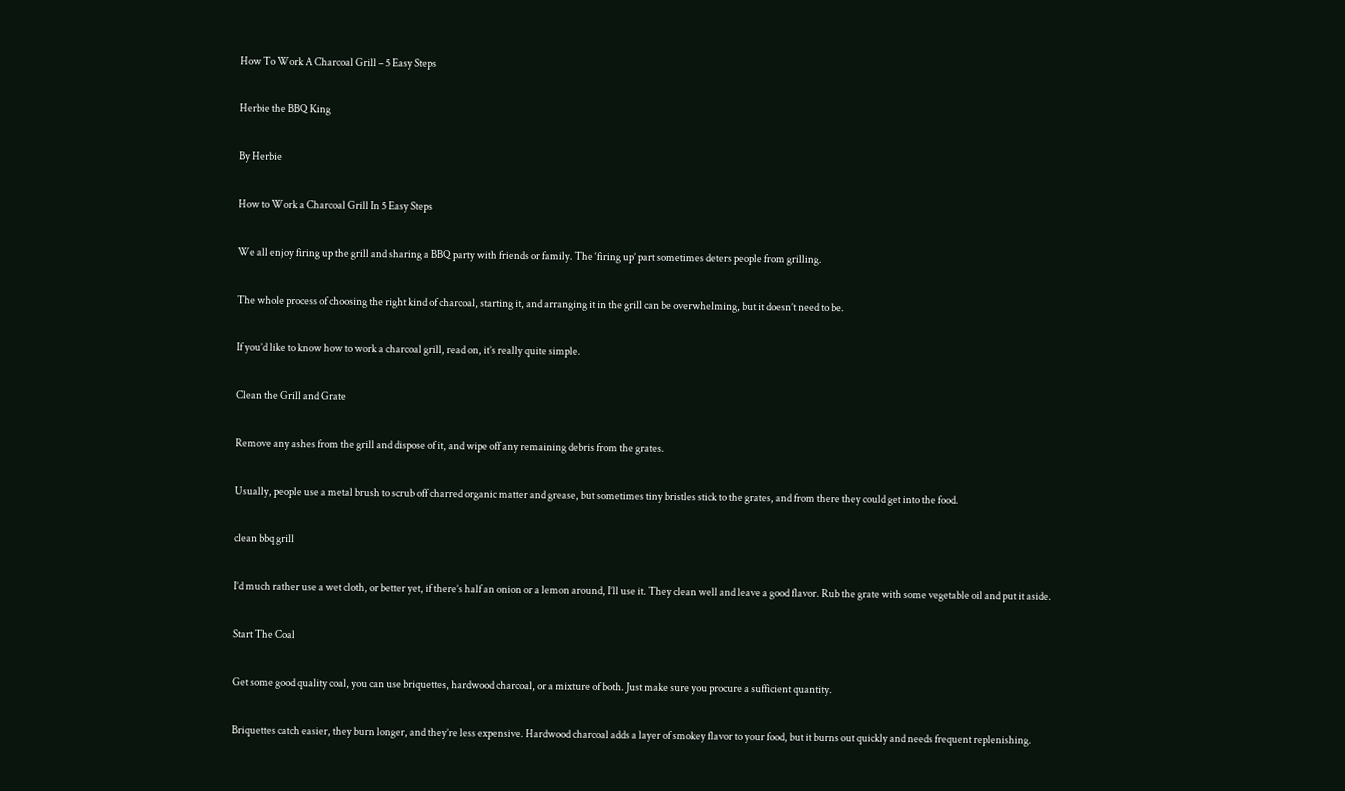How To Work A Charcoal Grill – 5 Easy Steps

Herbie the BBQ King

By Herbie

How to Work a Charcoal Grill In 5 Easy Steps

We all enjoy firing up the grill and sharing a BBQ party with friends or family. The ‘firing up’ part sometimes deters people from grilling.

The whole process of choosing the right kind of charcoal, starting it, and arranging it in the grill can be overwhelming, but it doesn’t need to be.

If you’d like to know how to work a charcoal grill, read on, it’s really quite simple.

Clean the Grill and Grate

Remove any ashes from the grill and dispose of it, and wipe off any remaining debris from the grates.

Usually, people use a metal brush to scrub off charred organic matter and grease, but sometimes tiny bristles stick to the grates, and from there they could get into the food.

clean bbq grill

I’d much rather use a wet cloth, or better yet, if there’s half an onion or a lemon around, I’ll use it. They clean well and leave a good flavor. Rub the grate with some vegetable oil and put it aside.

Start The Coal

Get some good quality coal, you can use briquettes, hardwood charcoal, or a mixture of both. Just make sure you procure a sufficient quantity.

Briquettes catch easier, they burn longer, and they’re less expensive. Hardwood charcoal adds a layer of smokey flavor to your food, but it burns out quickly and needs frequent replenishing.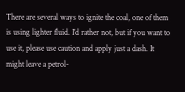There are several ways to ignite the coal, one of them is using lighter fluid. I’d rather not, but if you want to use it, please use caution and apply just a dash. It might leave a petrol-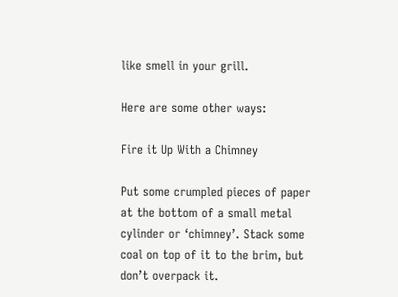like smell in your grill.

Here are some other ways:

Fire it Up With a Chimney

Put some crumpled pieces of paper at the bottom of a small metal cylinder or ‘chimney’. Stack some coal on top of it to the brim, but don’t overpack it.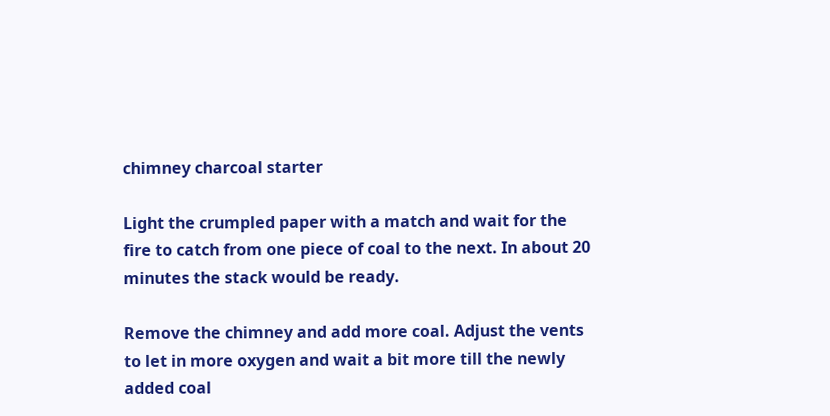chimney charcoal starter

Light the crumpled paper with a match and wait for the fire to catch from one piece of coal to the next. In about 20 minutes the stack would be ready.

Remove the chimney and add more coal. Adjust the vents to let in more oxygen and wait a bit more till the newly added coal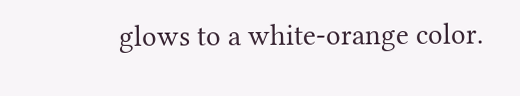glows to a white-orange color.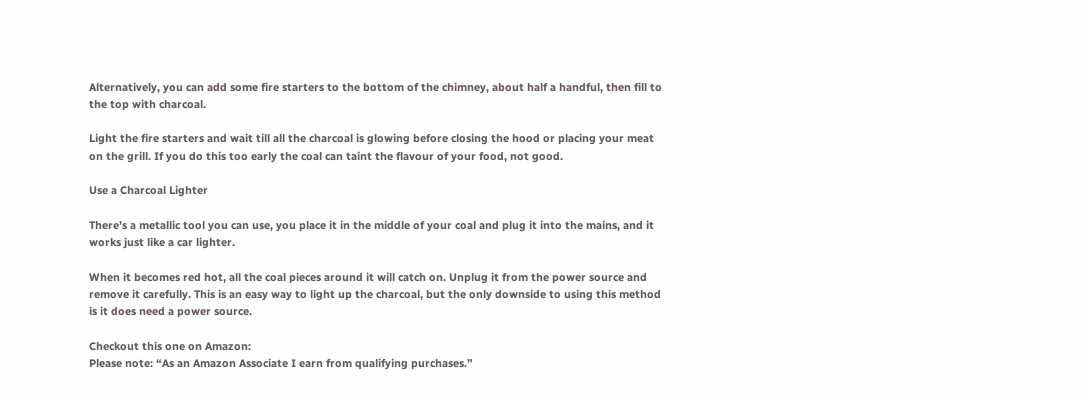Alternatively, you can add some fire starters to the bottom of the chimney, about half a handful, then fill to the top with charcoal.

Light the fire starters and wait till all the charcoal is glowing before closing the hood or placing your meat on the grill. If you do this too early the coal can taint the flavour of your food, not good.

Use a Charcoal Lighter

There’s a metallic tool you can use, you place it in the middle of your coal and plug it into the mains, and it works just like a car lighter.

When it becomes red hot, all the coal pieces around it will catch on. Unplug it from the power source and remove it carefully. This is an easy way to light up the charcoal, but the only downside to using this method is it does need a power source.

Checkout this one on Amazon:
Please note: “As an Amazon Associate I earn from qualifying purchases.”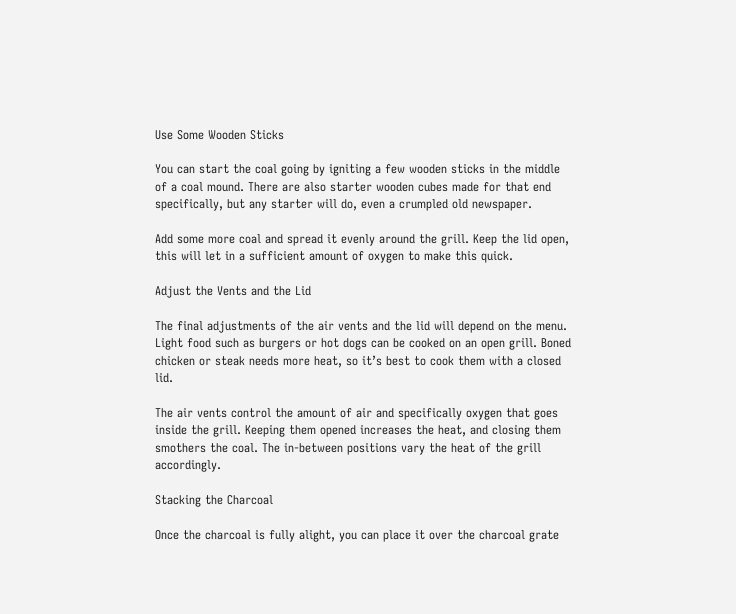Use Some Wooden Sticks

You can start the coal going by igniting a few wooden sticks in the middle of a coal mound. There are also starter wooden cubes made for that end specifically, but any starter will do, even a crumpled old newspaper.

Add some more coal and spread it evenly around the grill. Keep the lid open, this will let in a sufficient amount of oxygen to make this quick.

Adjust the Vents and the Lid

The final adjustments of the air vents and the lid will depend on the menu. Light food such as burgers or hot dogs can be cooked on an open grill. Boned chicken or steak needs more heat, so it’s best to cook them with a closed lid.

The air vents control the amount of air and specifically oxygen that goes inside the grill. Keeping them opened increases the heat, and closing them smothers the coal. The in-between positions vary the heat of the grill accordingly.

Stacking the Charcoal

Once the charcoal is fully alight, you can place it over the charcoal grate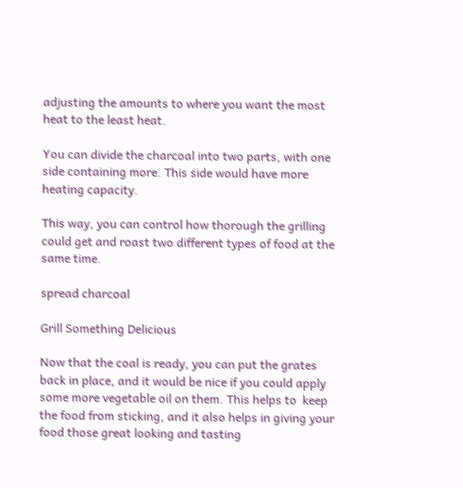adjusting the amounts to where you want the most heat to the least heat.

You can divide the charcoal into two parts, with one side containing more. This side would have more heating capacity.

This way, you can control how thorough the grilling could get and roast two different types of food at the same time.

spread charcoal

Grill Something Delicious

Now that the coal is ready, you can put the grates back in place, and it would be nice if you could apply some more vegetable oil on them. This helps to  keep the food from sticking, and it also helps in giving your food those great looking and tasting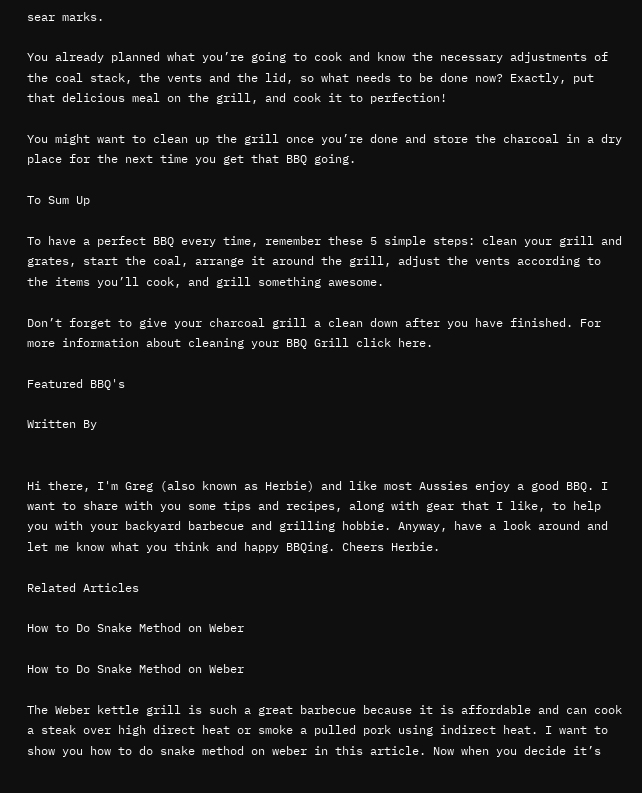sear marks.

You already planned what you’re going to cook and know the necessary adjustments of the coal stack, the vents and the lid, so what needs to be done now? Exactly, put that delicious meal on the grill, and cook it to perfection!

You might want to clean up the grill once you’re done and store the charcoal in a dry place for the next time you get that BBQ going.

To Sum Up

To have a perfect BBQ every time, remember these 5 simple steps: clean your grill and grates, start the coal, arrange it around the grill, adjust the vents according to the items you’ll cook, and grill something awesome.

Don’t forget to give your charcoal grill a clean down after you have finished. For more information about cleaning your BBQ Grill click here.

Featured BBQ's

Written By


Hi there, I'm Greg (also known as Herbie) and like most Aussies enjoy a good BBQ. I want to share with you some tips and recipes, along with gear that I like, to help you with your backyard barbecue and grilling hobbie. Anyway, have a look around and let me know what you think and happy BBQing. Cheers Herbie.

Related Articles

How to Do Snake Method on Weber

How to Do Snake Method on Weber

The Weber kettle grill is such a great barbecue because it is affordable and can cook a steak over high direct heat or smoke a pulled pork using indirect heat. I want to show you how to do snake method on weber in this article. Now when you decide it’s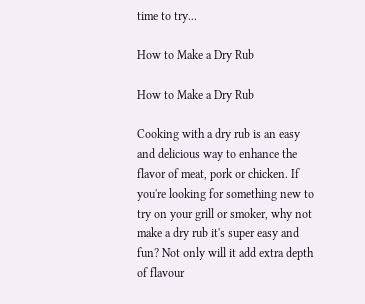time to try...

How to Make a Dry Rub

How to Make a Dry Rub

Cooking with a dry rub is an easy and delicious way to enhance the flavor of meat, pork or chicken. If you're looking for something new to try on your grill or smoker, why not make a dry rub it's super easy and fun? Not only will it add extra depth of flavour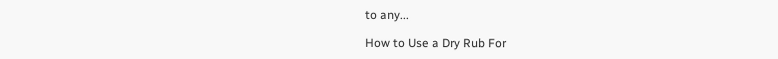to any...

How to Use a Dry Rub For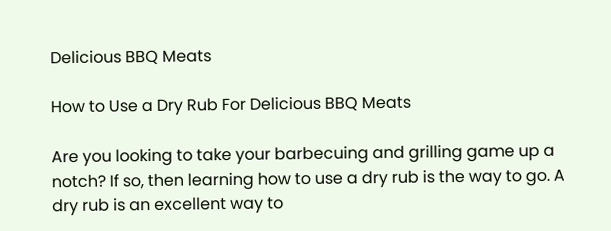Delicious BBQ Meats

How to Use a Dry Rub For Delicious BBQ Meats

Are you looking to take your barbecuing and grilling game up a notch? If so, then learning how to use a dry rub is the way to go. A dry rub is an excellent way to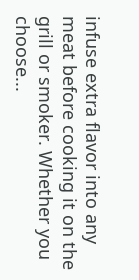infuse extra flavor into any meat before cooking it on the grill or smoker. Whether you choose...